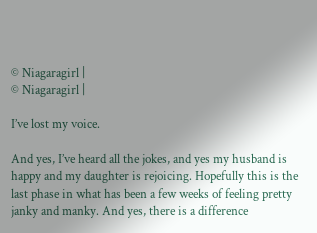© Niagaragirl |
© Niagaragirl |

I’ve lost my voice.

And yes, I’ve heard all the jokes, and yes my husband is happy and my daughter is rejoicing. Hopefully this is the last phase in what has been a few weeks of feeling pretty janky and manky. And yes, there is a difference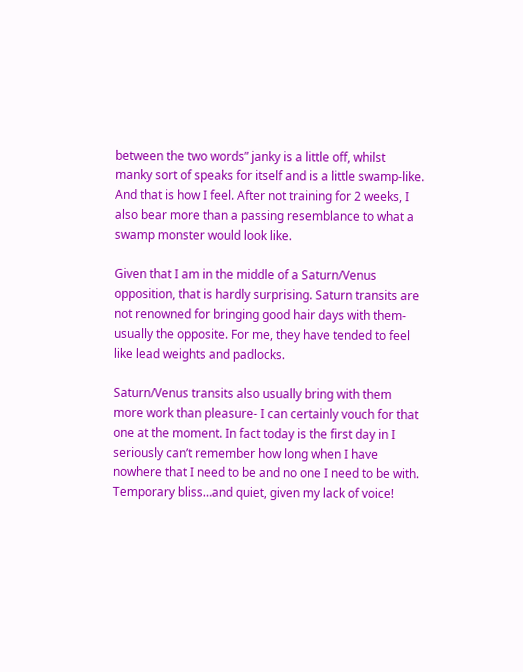between the two words” janky is a little off, whilst manky sort of speaks for itself and is a little swamp-like. And that is how I feel. After not training for 2 weeks, I also bear more than a passing resemblance to what a swamp monster would look like.

Given that I am in the middle of a Saturn/Venus opposition, that is hardly surprising. Saturn transits are not renowned for bringing good hair days with them- usually the opposite. For me, they have tended to feel like lead weights and padlocks.

Saturn/Venus transits also usually bring with them more work than pleasure- I can certainly vouch for that one at the moment. In fact today is the first day in I seriously can’t remember how long when I have nowhere that I need to be and no one I need to be with. Temporary bliss…and quiet, given my lack of voice!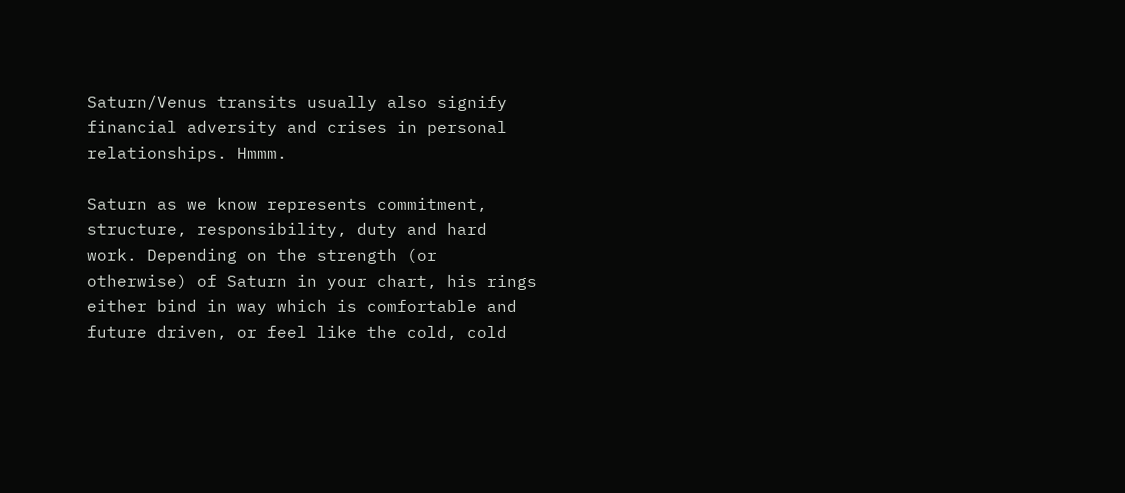Saturn/Venus transits usually also signify financial adversity and crises in personal relationships. Hmmm.

Saturn as we know represents commitment, structure, responsibility, duty and hard work. Depending on the strength (or otherwise) of Saturn in your chart, his rings either bind in way which is comfortable and future driven, or feel like the cold, cold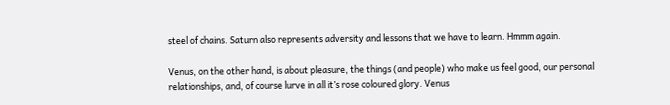steel of chains. Saturn also represents adversity and lessons that we have to learn. Hmmm again.

Venus, on the other hand, is about pleasure, the things (and people) who make us feel good, our personal relationships, and, of course lurve in all it’s rose coloured glory. Venus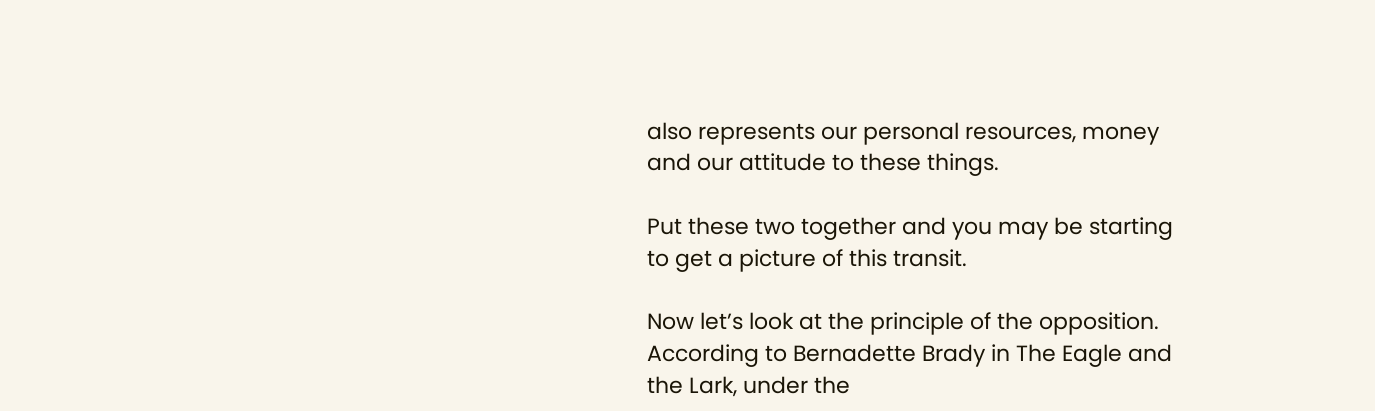also represents our personal resources, money and our attitude to these things.

Put these two together and you may be starting to get a picture of this transit.

Now let’s look at the principle of the opposition.  According to Bernadette Brady in The Eagle and the Lark, under the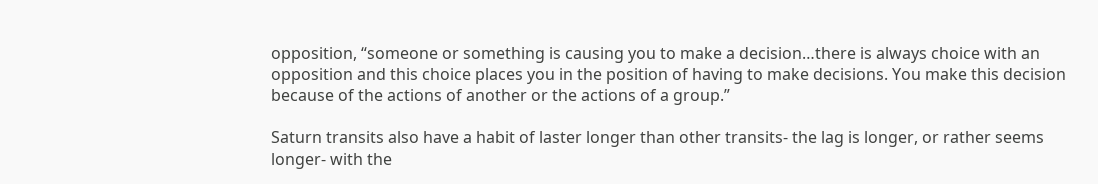opposition, “someone or something is causing you to make a decision…there is always choice with an opposition and this choice places you in the position of having to make decisions. You make this decision because of the actions of another or the actions of a group.”

Saturn transits also have a habit of laster longer than other transits- the lag is longer, or rather seems longer- with the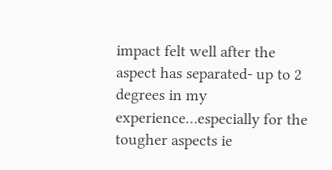impact felt well after the aspect has separated- up to 2 degrees in my experience…especially for the tougher aspects ie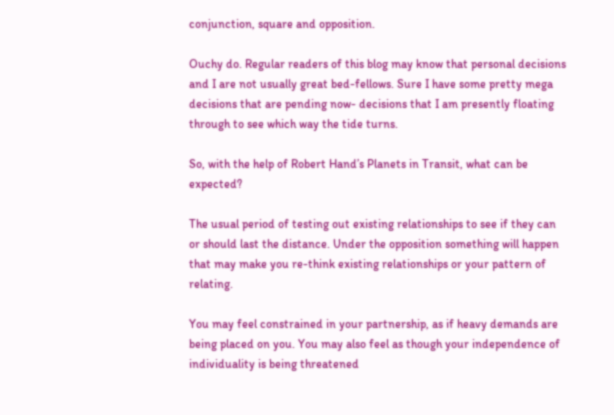conjunction, square and opposition.

Ouchy do. Regular readers of this blog may know that personal decisions and I are not usually great bed-fellows. Sure I have some pretty mega decisions that are pending now- decisions that I am presently floating through to see which way the tide turns.

So, with the help of Robert Hand’s Planets in Transit, what can be expected?

The usual period of testing out existing relationships to see if they can or should last the distance. Under the opposition something will happen that may make you re-think existing relationships or your pattern of relating.

You may feel constrained in your partnership, as if heavy demands are being placed on you. You may also feel as though your independence of individuality is being threatened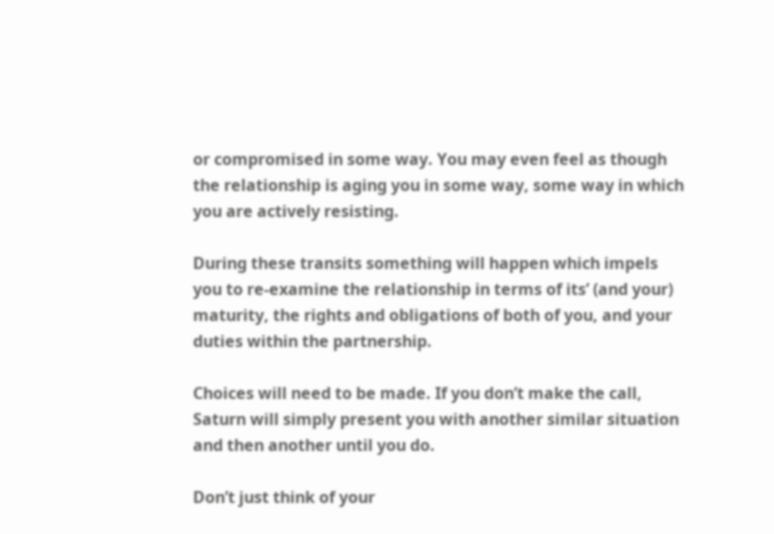or compromised in some way. You may even feel as though the relationship is aging you in some way, some way in which you are actively resisting.

During these transits something will happen which impels you to re-examine the relationship in terms of its’ (and your) maturity, the rights and obligations of both of you, and your duties within the partnership.

Choices will need to be made. If you don’t make the call, Saturn will simply present you with another similar situation and then another until you do.

Don’t just think of your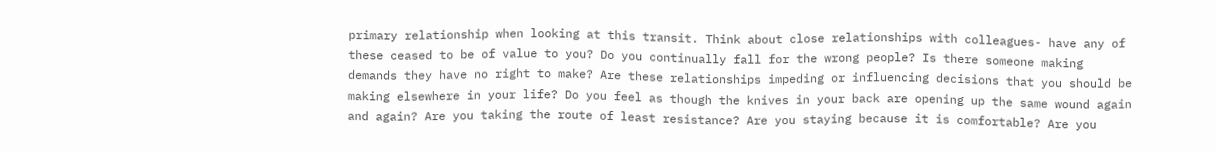primary relationship when looking at this transit. Think about close relationships with colleagues- have any of these ceased to be of value to you? Do you continually fall for the wrong people? Is there someone making demands they have no right to make? Are these relationships impeding or influencing decisions that you should be making elsewhere in your life? Do you feel as though the knives in your back are opening up the same wound again and again? Are you taking the route of least resistance? Are you staying because it is comfortable? Are you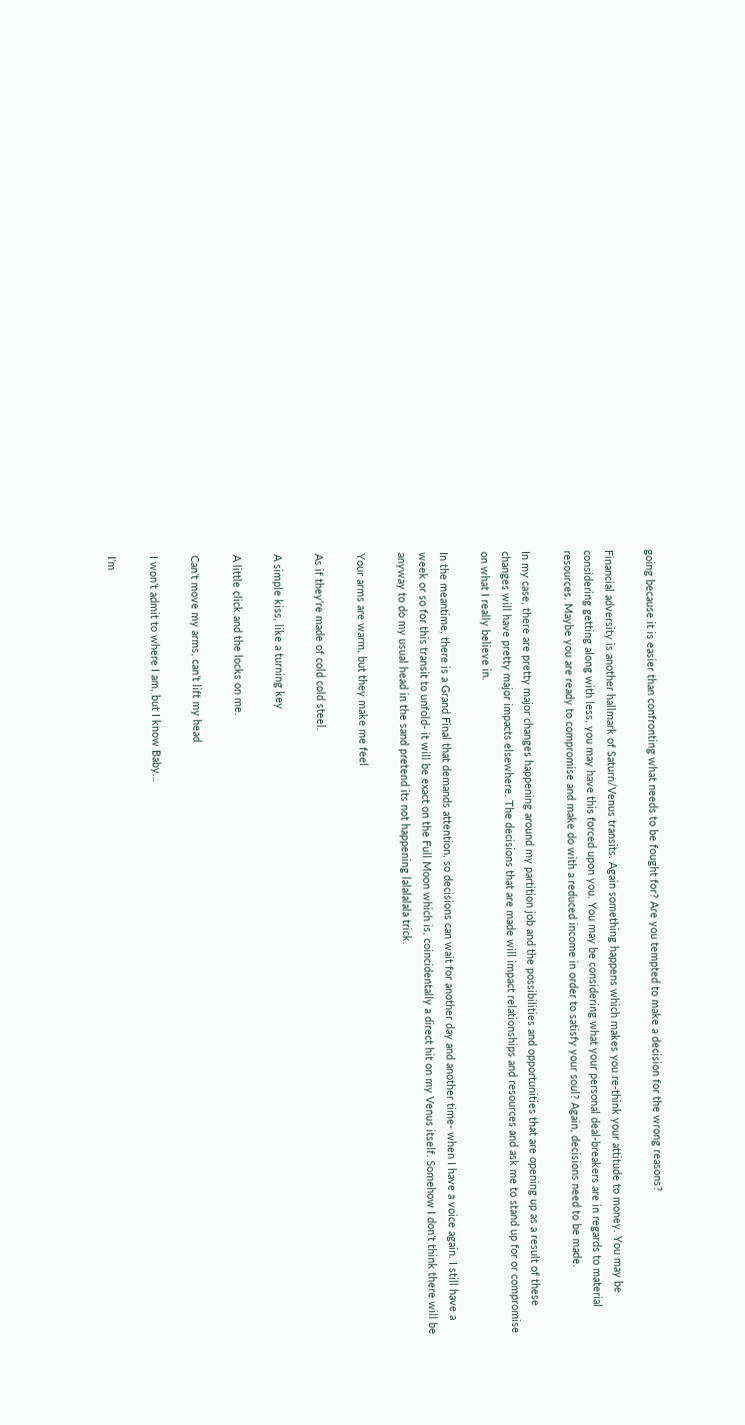going because it is easier than confronting what needs to be fought for? Are you tempted to make a decision for the wrong reasons?

Financial adversity is another hallmark of Saturn/Venus transits. Again something happens which makes you re-think your attitude to money. You may be considering getting along with less, you may have this forced upon you. You may be considering what your personal deal-breakers are in regards to material resources. Maybe you are ready to compromise and make do with a reduced income in order to satisfy your soul? Again, decisions need to be made.

In my case, there are pretty major changes happening around my partition job and the possibilities and opportunities that are opening up as a result of these changes will have pretty major impacts elsewhere. The decisions that are made will impact relationships and resources and ask me to stand up for or compromise on what I really believe in.

In the meantime, there is a Grand Final that demands attention, so decisions can wait for another day and another time- when I have a voice again. I still have a week or so for this transit to unfold- it will be exact on the Full Moon which is, coincidentally a direct hit on my Venus itself. Somehow I don’t think there will be anyway to do my usual head in the sand pretend its not happening lalalalala trick.

Your arms are warm, but they make me feel

As if they’re made of cold cold steel.

A simple kiss, like a turning key

A little click and the locks on me.

Can’t move my arms, can’t lift my head

I won’t admit to where I am, but I know Baby…

I’m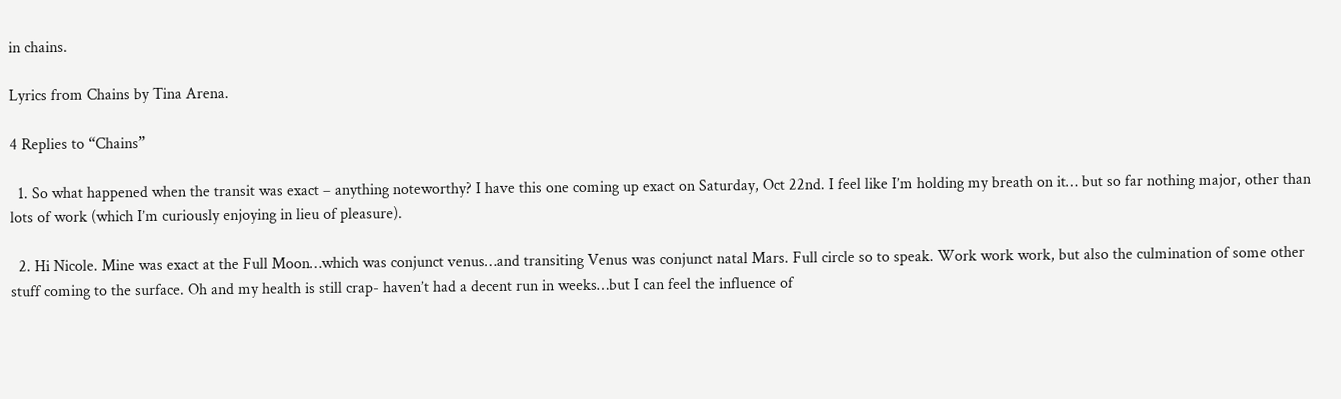in chains.

Lyrics from Chains by Tina Arena.

4 Replies to “Chains”

  1. So what happened when the transit was exact – anything noteworthy? I have this one coming up exact on Saturday, Oct 22nd. I feel like I’m holding my breath on it… but so far nothing major, other than lots of work (which I’m curiously enjoying in lieu of pleasure).

  2. Hi Nicole. Mine was exact at the Full Moon…which was conjunct venus…and transiting Venus was conjunct natal Mars. Full circle so to speak. Work work work, but also the culmination of some other stuff coming to the surface. Oh and my health is still crap- haven’t had a decent run in weeks…but I can feel the influence of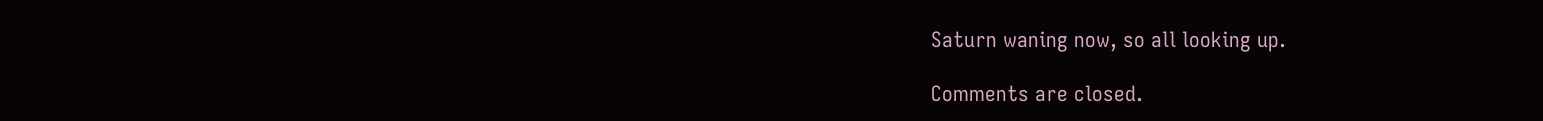Saturn waning now, so all looking up.

Comments are closed.